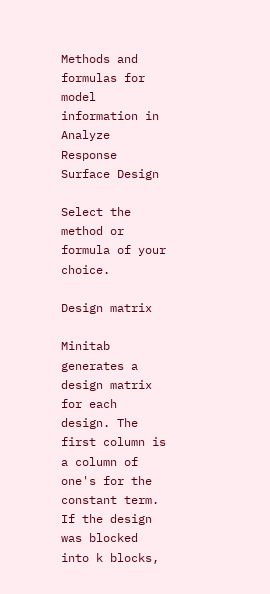Methods and formulas for model information in Analyze Response Surface Design

Select the method or formula of your choice.

Design matrix

Minitab generates a design matrix for each design. The first column is a column of one's for the constant term. If the design was blocked into k blocks,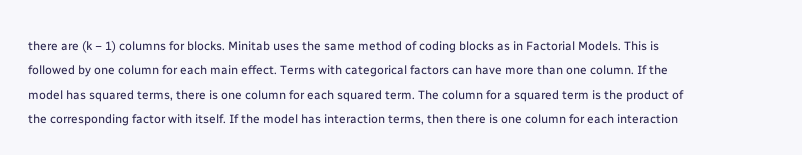there are (k − 1) columns for blocks. Minitab uses the same method of coding blocks as in Factorial Models. This is followed by one column for each main effect. Terms with categorical factors can have more than one column. If the model has squared terms, there is one column for each squared term. The column for a squared term is the product of the corresponding factor with itself. If the model has interaction terms, then there is one column for each interaction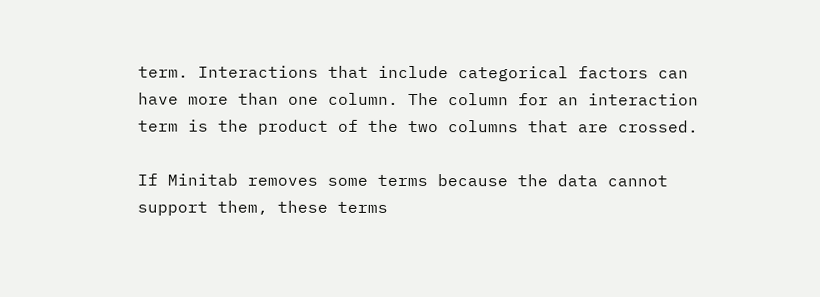term. Interactions that include categorical factors can have more than one column. The column for an interaction term is the product of the two columns that are crossed.

If Minitab removes some terms because the data cannot support them, these terms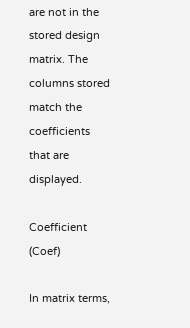are not in the stored design matrix. The columns stored match the coefficients that are displayed.

Coefficient (Coef)

In matrix terms,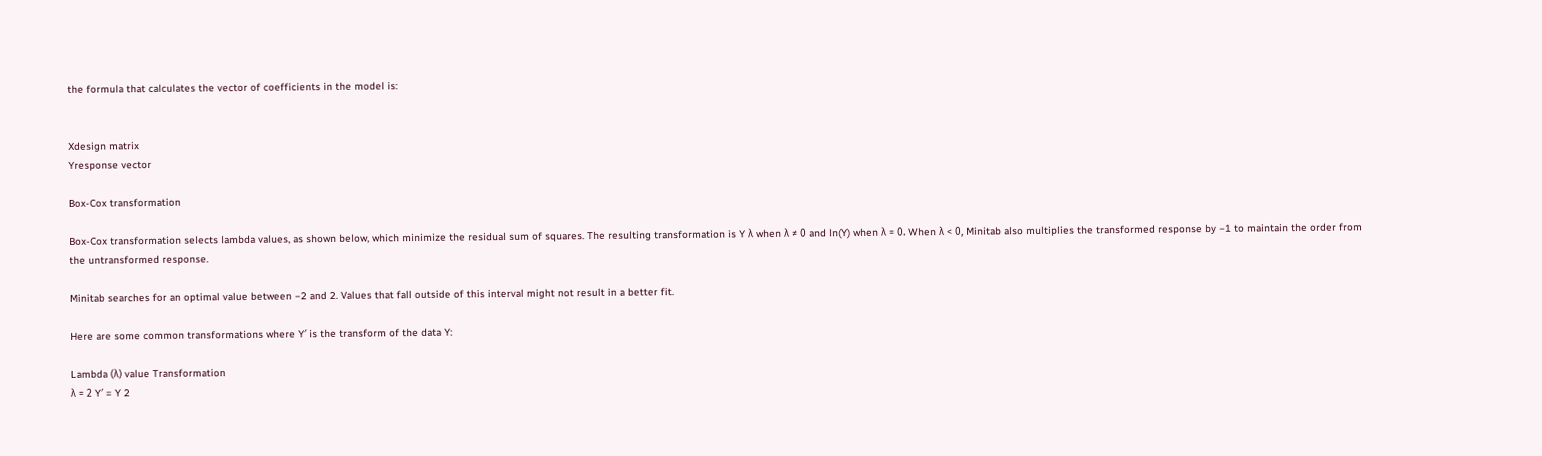the formula that calculates the vector of coefficients in the model is:


Xdesign matrix
Yresponse vector

Box-Cox transformation

Box-Cox transformation selects lambda values, as shown below, which minimize the residual sum of squares. The resulting transformation is Y λ when λ ≠ 0 and ln(Y) when λ = 0. When λ < 0, Minitab also multiplies the transformed response by −1 to maintain the order from the untransformed response.

Minitab searches for an optimal value between −2 and 2. Values that fall outside of this interval might not result in a better fit.

Here are some common transformations where Y′ is the transform of the data Y:

Lambda (λ) value Transformation
λ = 2 Y′ = Y 2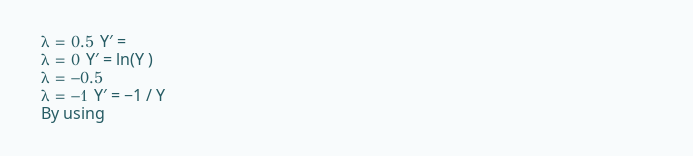λ = 0.5 Y′ =
λ = 0 Y′ = ln(Y )
λ = −0.5
λ = −1 Y′ = −1 / Y
By using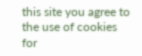this site you agree to the use of cookies for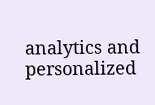analytics and personalized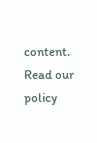content.  Read our policy